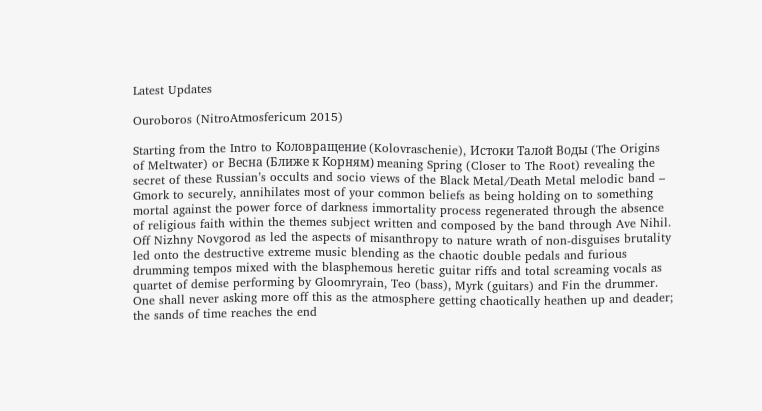Latest Updates

Ouroboros (NitroAtmosfericum 2015)

Starting from the Intro to Коловращение (Kolovraschenie), Истоки Талой Воды (The Origins of Meltwater) or Весна (Ближе к Корням) meaning Spring (Closer to The Root) revealing the secret of these Russian’s occults and socio views of the Black Metal/Death Metal melodic band – Gmork to securely, annihilates most of your common beliefs as being holding on to something mortal against the power force of darkness immortality process regenerated through the absence of religious faith within the themes subject written and composed by the band through Ave Nihil.
Off Nizhny Novgorod as led the aspects of misanthropy to nature wrath of non-disguises brutality led onto the destructive extreme music blending as the chaotic double pedals and furious drumming tempos mixed with the blasphemous heretic guitar riffs and total screaming vocals as quartet of demise performing by Gloomryrain, Teo (bass), Myrk (guitars) and Fin the drummer. One shall never asking more off this as the atmosphere getting chaotically heathen up and deader; the sands of time reaches the end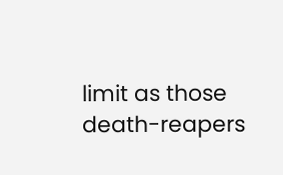limit as those death-reapers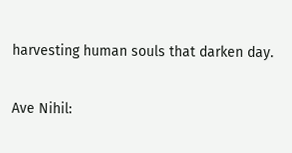harvesting human souls that darken day.

Ave Nihil: